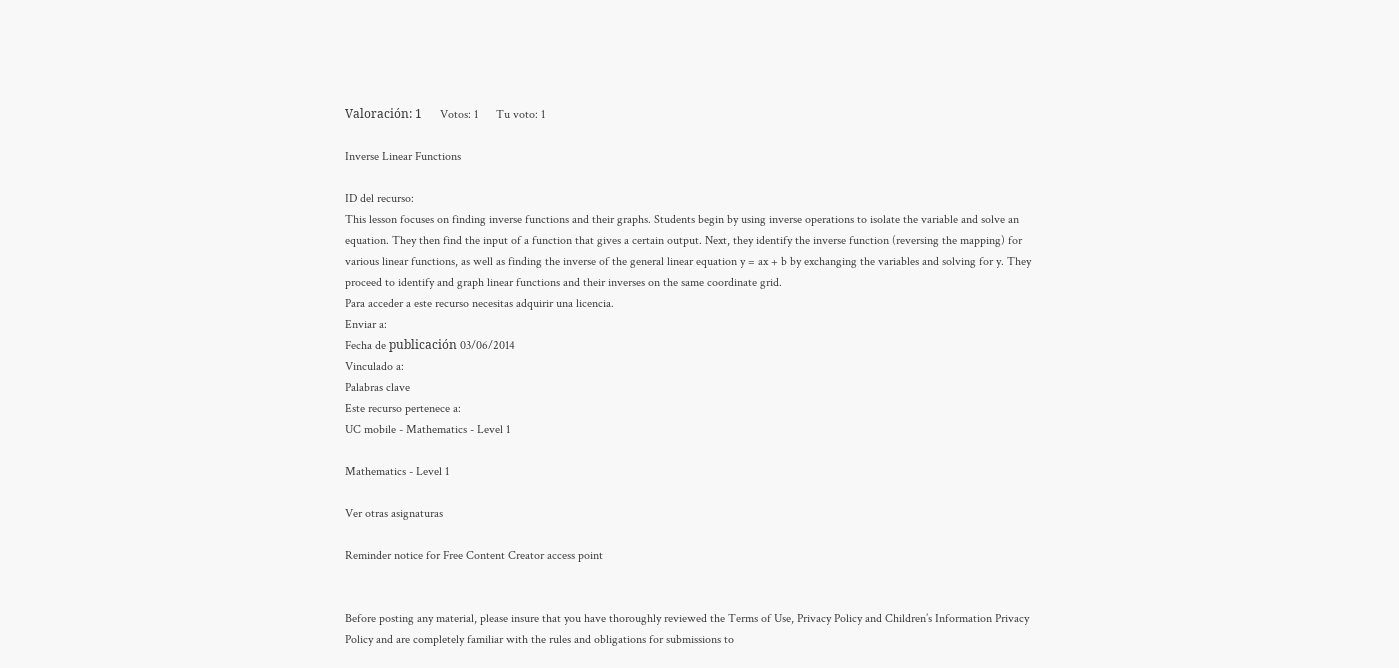Valoración: 1      Votos: 1      Tu voto: 1

Inverse Linear Functions

ID del recurso:
This lesson focuses on finding inverse functions and their graphs. Students begin by using inverse operations to isolate the variable and solve an equation. They then find the input of a function that gives a certain output. Next, they identify the inverse function (reversing the mapping) for various linear functions, as well as finding the inverse of the general linear equation y = ax + b by exchanging the variables and solving for y. They proceed to identify and graph linear functions and their inverses on the same coordinate grid.
Para acceder a este recurso necesitas adquirir una licencia.
Enviar a:
Fecha de publicación 03/06/2014
Vinculado a:
Palabras clave
Este recurso pertenece a:
UC mobile - Mathematics - Level 1

Mathematics - Level 1

Ver otras asignaturas

Reminder notice for Free Content Creator access point


Before posting any material, please insure that you have thoroughly reviewed the Terms of Use, Privacy Policy and Children’s Information Privacy Policy and are completely familiar with the rules and obligations for submissions to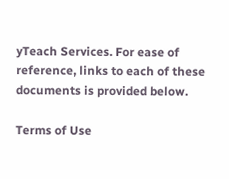yTeach Services. For ease of reference, links to each of these documents is provided below.

Terms of Use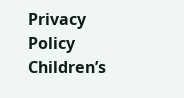Privacy Policy
Children’s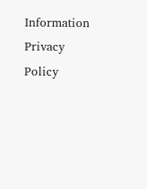Information Privacy Policy